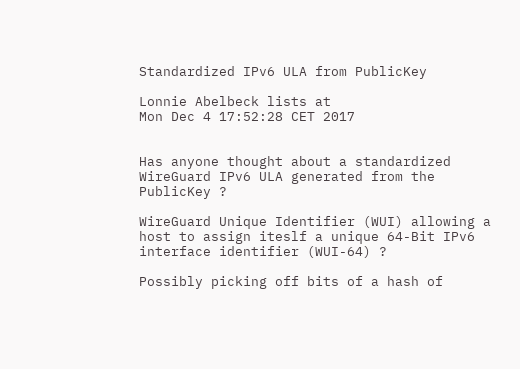Standardized IPv6 ULA from PublicKey

Lonnie Abelbeck lists at
Mon Dec 4 17:52:28 CET 2017


Has anyone thought about a standardized WireGuard IPv6 ULA generated from the PublicKey ?

WireGuard Unique Identifier (WUI) allowing a host to assign iteslf a unique 64-Bit IPv6 interface identifier (WUI-64) ?

Possibly picking off bits of a hash of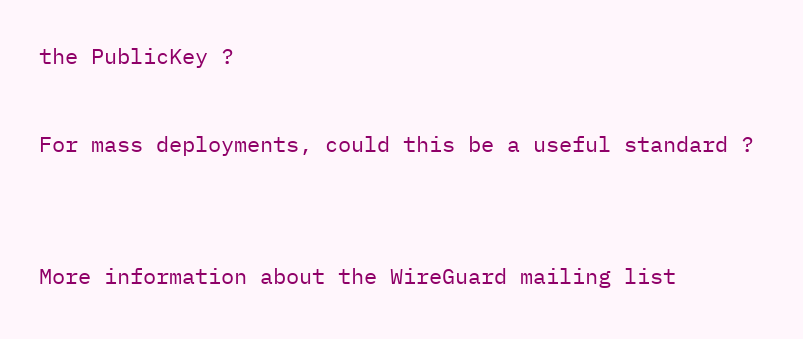the PublicKey ?

For mass deployments, could this be a useful standard ?


More information about the WireGuard mailing list